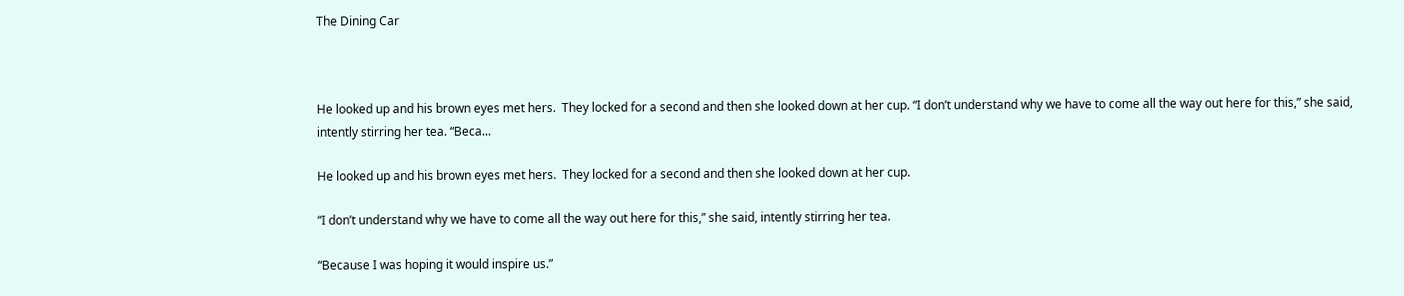The Dining Car



He looked up and his brown eyes met hers.  They locked for a second and then she looked down at her cup. “I don’t understand why we have to come all the way out here for this,” she said, intently stirring her tea. “Beca...

He looked up and his brown eyes met hers.  They locked for a second and then she looked down at her cup.

“I don’t understand why we have to come all the way out here for this,” she said, intently stirring her tea.

“Because I was hoping it would inspire us.”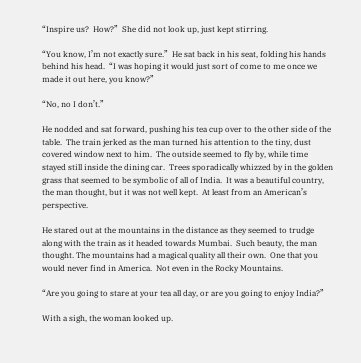“Inspire us?  How?”  She did not look up, just kept stirring.

“You know, I’m not exactly sure.”  He sat back in his seat, folding his hands behind his head.  “I was hoping it would just sort of come to me once we made it out here, you know?”

“No, no I don’t.”

He nodded and sat forward, pushing his tea cup over to the other side of the table.  The train jerked as the man turned his attention to the tiny, dust covered window next to him.  The outside seemed to fly by, while time stayed still inside the dining car.  Trees sporadically whizzed by in the golden grass that seemed to be symbolic of all of India.  It was a beautiful country, the man thought, but it was not well kept.  At least from an American’s perspective.

He stared out at the mountains in the distance as they seemed to trudge along with the train as it headed towards Mumbai.  Such beauty, the man thought. The mountains had a magical quality all their own.  One that you would never find in America.  Not even in the Rocky Mountains.

“Are you going to stare at your tea all day, or are you going to enjoy India?”

With a sigh, the woman looked up.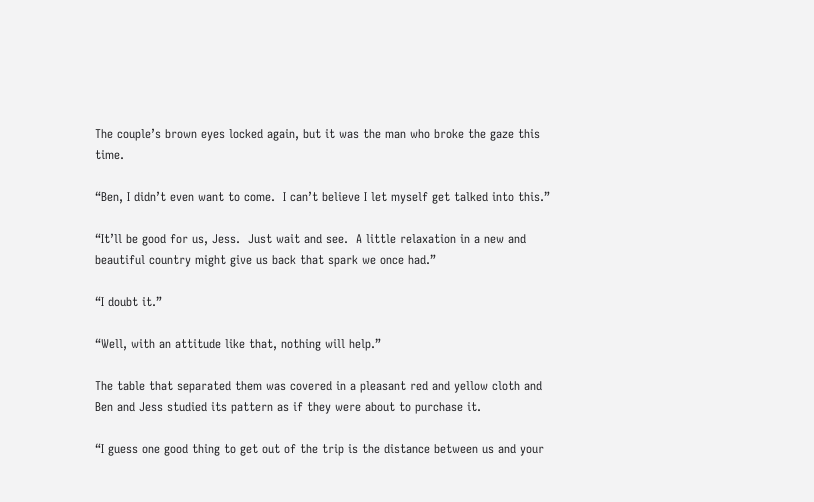The couple’s brown eyes locked again, but it was the man who broke the gaze this time.

“Ben, I didn’t even want to come.  I can’t believe I let myself get talked into this.”

“It’ll be good for us, Jess.  Just wait and see.  A little relaxation in a new and beautiful country might give us back that spark we once had.”

“I doubt it.”

“Well, with an attitude like that, nothing will help.”

The table that separated them was covered in a pleasant red and yellow cloth and Ben and Jess studied its pattern as if they were about to purchase it.

“I guess one good thing to get out of the trip is the distance between us and your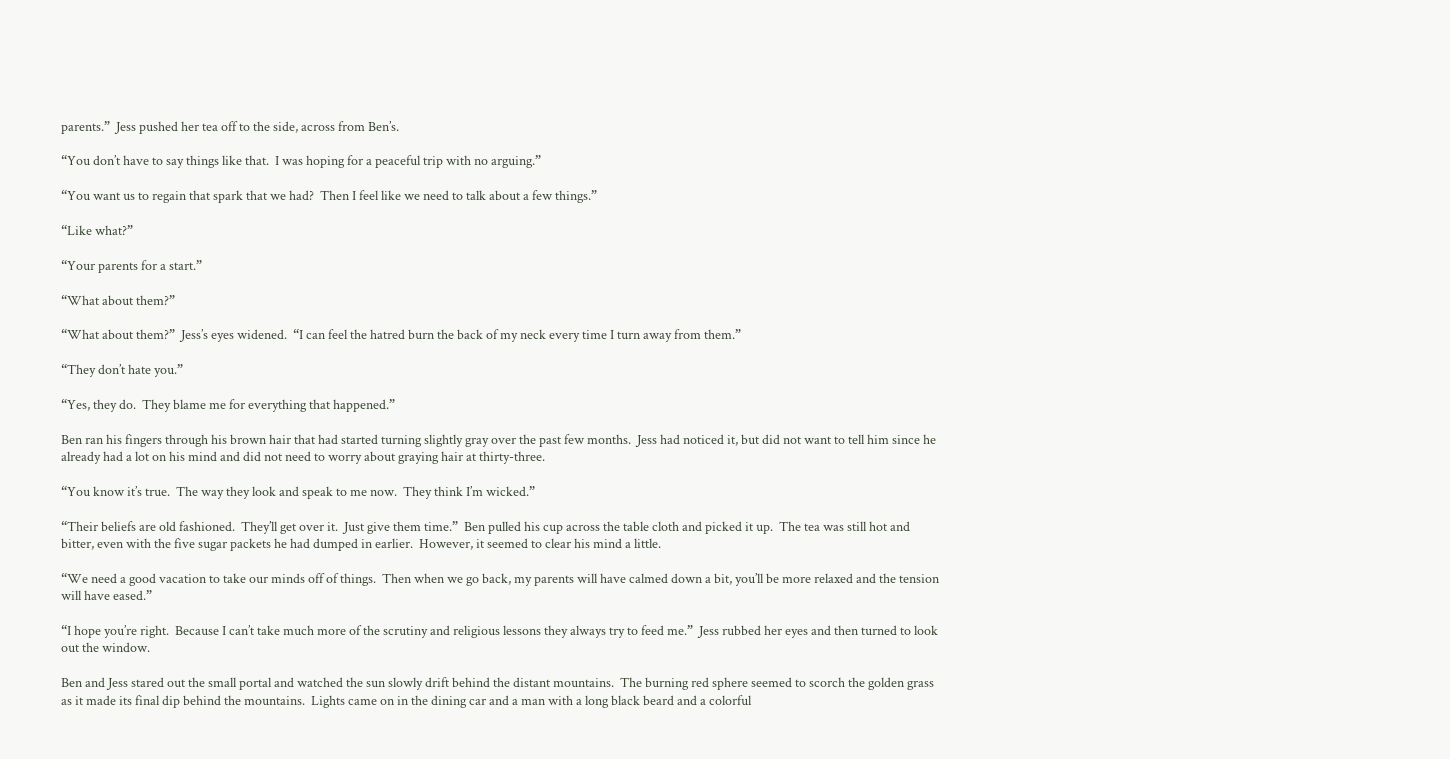parents.”  Jess pushed her tea off to the side, across from Ben’s.

“You don’t have to say things like that.  I was hoping for a peaceful trip with no arguing.”

“You want us to regain that spark that we had?  Then I feel like we need to talk about a few things.”

“Like what?”

“Your parents for a start.”

“What about them?”

“What about them?”  Jess’s eyes widened.  “I can feel the hatred burn the back of my neck every time I turn away from them.”

“They don’t hate you.”

“Yes, they do.  They blame me for everything that happened.”

Ben ran his fingers through his brown hair that had started turning slightly gray over the past few months.  Jess had noticed it, but did not want to tell him since he already had a lot on his mind and did not need to worry about graying hair at thirty-three.

“You know it’s true.  The way they look and speak to me now.  They think I’m wicked.”

“Their beliefs are old fashioned.  They’ll get over it.  Just give them time.”  Ben pulled his cup across the table cloth and picked it up.  The tea was still hot and bitter, even with the five sugar packets he had dumped in earlier.  However, it seemed to clear his mind a little.

“We need a good vacation to take our minds off of things.  Then when we go back, my parents will have calmed down a bit, you’ll be more relaxed and the tension will have eased.”

“I hope you’re right.  Because I can’t take much more of the scrutiny and religious lessons they always try to feed me.”  Jess rubbed her eyes and then turned to look out the window.

Ben and Jess stared out the small portal and watched the sun slowly drift behind the distant mountains.  The burning red sphere seemed to scorch the golden grass as it made its final dip behind the mountains.  Lights came on in the dining car and a man with a long black beard and a colorful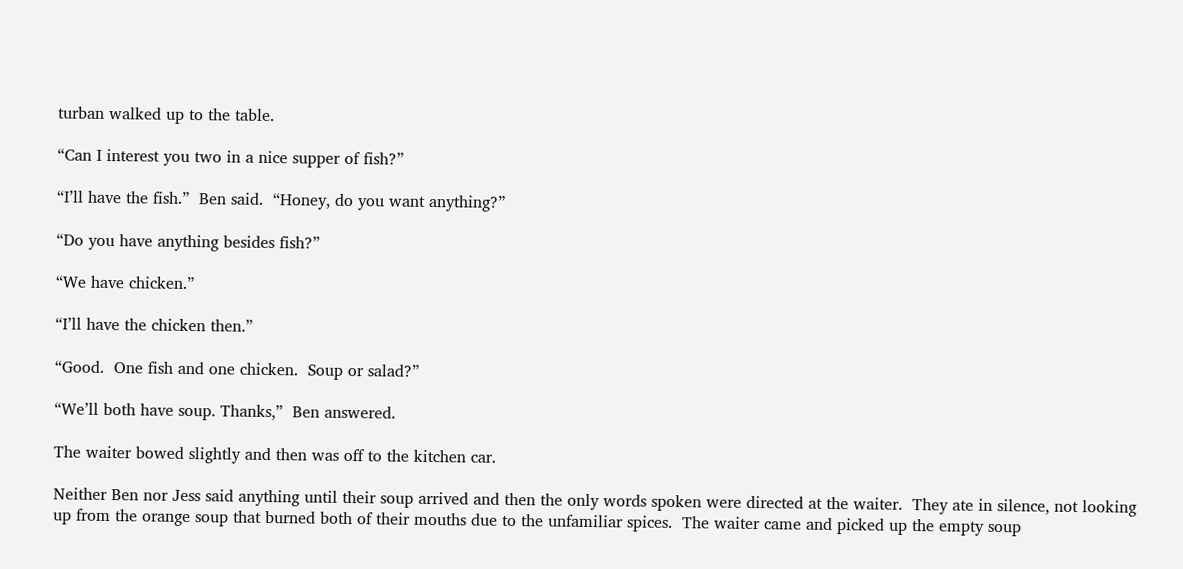turban walked up to the table.

“Can I interest you two in a nice supper of fish?”

“I’ll have the fish.”  Ben said.  “Honey, do you want anything?”

“Do you have anything besides fish?”

“We have chicken.”

“I’ll have the chicken then.”

“Good.  One fish and one chicken.  Soup or salad?”

“We’ll both have soup. Thanks,”  Ben answered.

The waiter bowed slightly and then was off to the kitchen car.

Neither Ben nor Jess said anything until their soup arrived and then the only words spoken were directed at the waiter.  They ate in silence, not looking up from the orange soup that burned both of their mouths due to the unfamiliar spices.  The waiter came and picked up the empty soup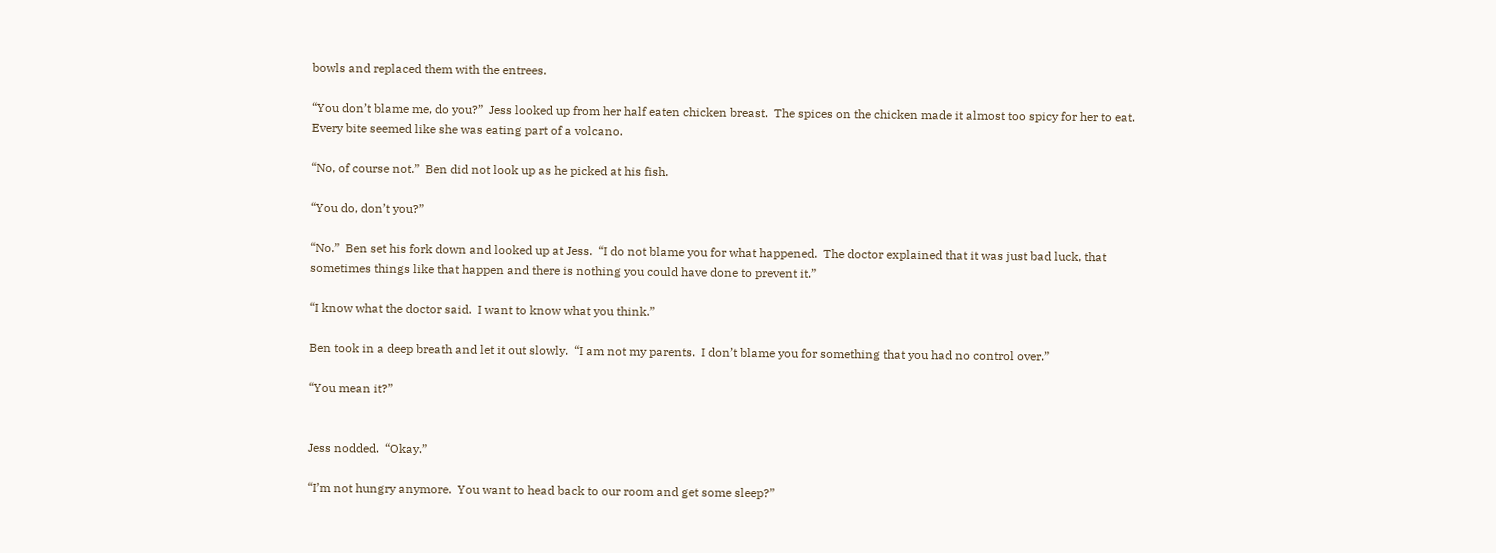bowls and replaced them with the entrees.

“You don’t blame me, do you?”  Jess looked up from her half eaten chicken breast.  The spices on the chicken made it almost too spicy for her to eat.  Every bite seemed like she was eating part of a volcano.

“No, of course not.”  Ben did not look up as he picked at his fish.

“You do, don’t you?”

“No.”  Ben set his fork down and looked up at Jess.  “I do not blame you for what happened.  The doctor explained that it was just bad luck, that sometimes things like that happen and there is nothing you could have done to prevent it.”

“I know what the doctor said.  I want to know what you think.”

Ben took in a deep breath and let it out slowly.  “I am not my parents.  I don’t blame you for something that you had no control over.”

“You mean it?”


Jess nodded.  “Okay.”

“I’m not hungry anymore.  You want to head back to our room and get some sleep?”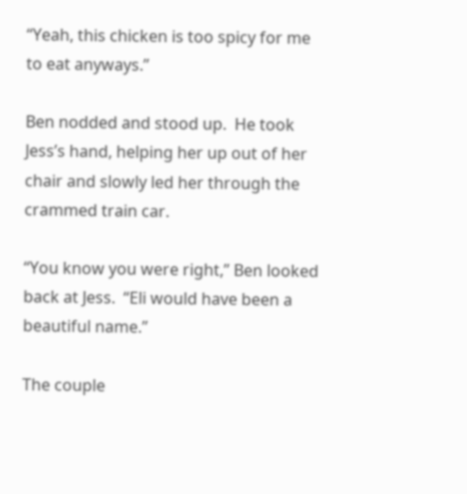“Yeah, this chicken is too spicy for me to eat anyways.”

Ben nodded and stood up.  He took Jess’s hand, helping her up out of her chair and slowly led her through the crammed train car.

“You know you were right,” Ben looked back at Jess.  “Eli would have been a beautiful name.”

The couple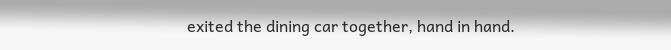exited the dining car together, hand in hand.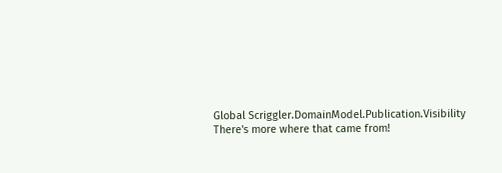Global Scriggler.DomainModel.Publication.Visibility
There's more where that came from!